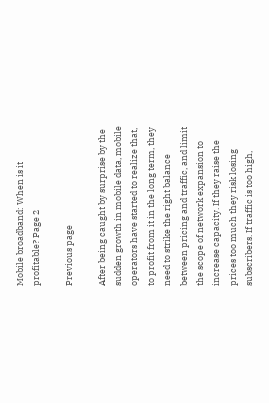Mobile broadband: When is it profitable? Page 2

Previous page

After being caught by surprise by the sudden growth in mobile data, mobile operators have started to realize that, to profit from it in the long term, they need to strike the right balance between pricing and traffic, and limit the scope of network expansion to increase capacity. If they raise the prices too much they risk losing subscribers. If traffic is too high,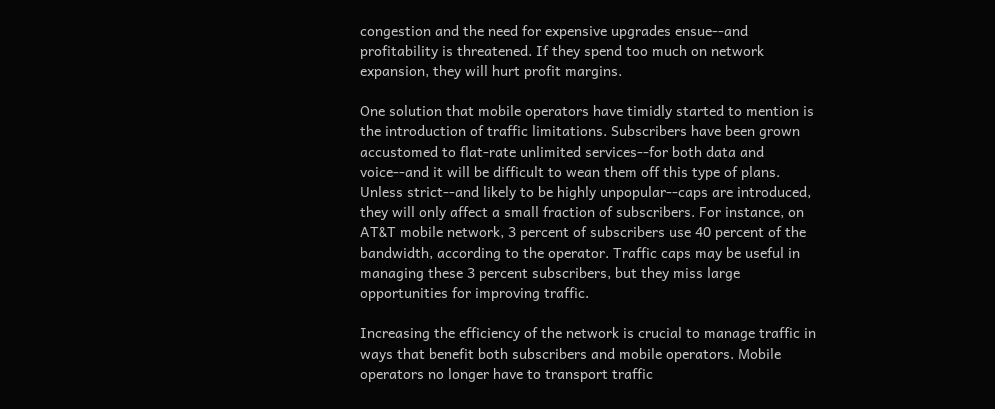congestion and the need for expensive upgrades ensue--and profitability is threatened. If they spend too much on network expansion, they will hurt profit margins.

One solution that mobile operators have timidly started to mention is the introduction of traffic limitations. Subscribers have been grown accustomed to flat-rate unlimited services--for both data and voice--and it will be difficult to wean them off this type of plans. Unless strict--and likely to be highly unpopular--caps are introduced, they will only affect a small fraction of subscribers. For instance, on AT&T mobile network, 3 percent of subscribers use 40 percent of the bandwidth, according to the operator. Traffic caps may be useful in managing these 3 percent subscribers, but they miss large opportunities for improving traffic.

Increasing the efficiency of the network is crucial to manage traffic in ways that benefit both subscribers and mobile operators. Mobile operators no longer have to transport traffic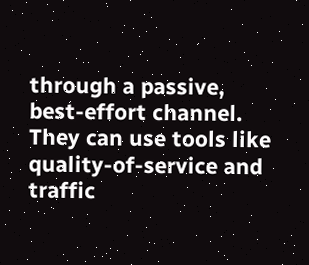through a passive, best-effort channel. They can use tools like quality-of-service and traffic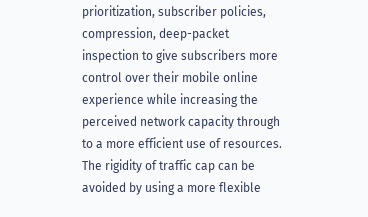prioritization, subscriber policies, compression, deep-packet inspection to give subscribers more control over their mobile online experience while increasing the perceived network capacity through to a more efficient use of resources. The rigidity of traffic cap can be avoided by using a more flexible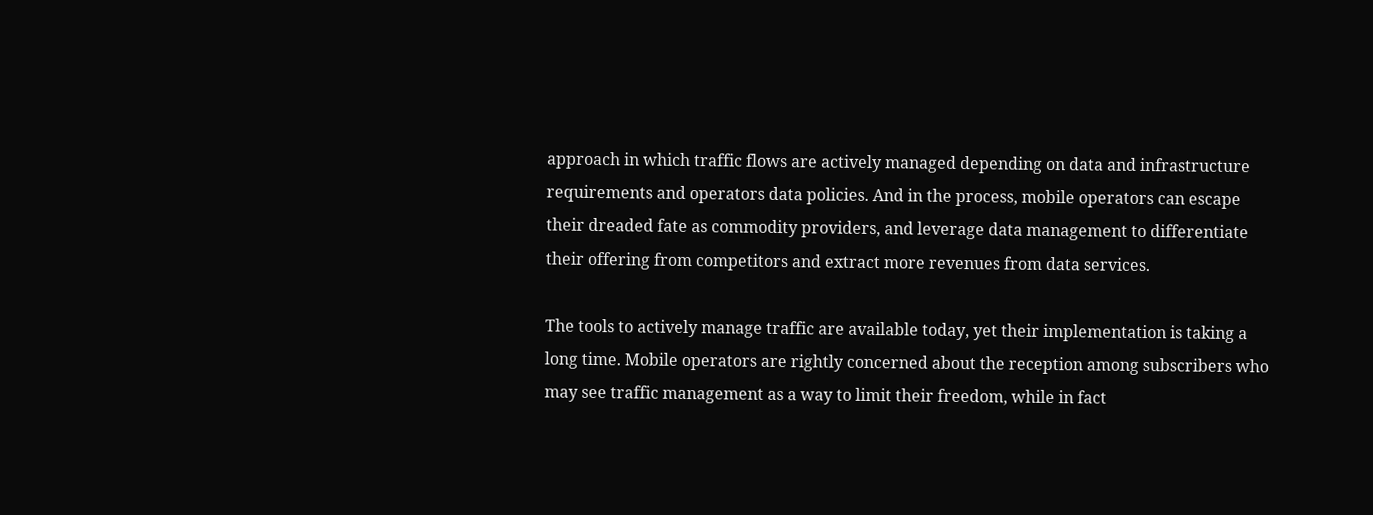approach in which traffic flows are actively managed depending on data and infrastructure requirements and operators data policies. And in the process, mobile operators can escape their dreaded fate as commodity providers, and leverage data management to differentiate their offering from competitors and extract more revenues from data services.

The tools to actively manage traffic are available today, yet their implementation is taking a long time. Mobile operators are rightly concerned about the reception among subscribers who may see traffic management as a way to limit their freedom, while in fact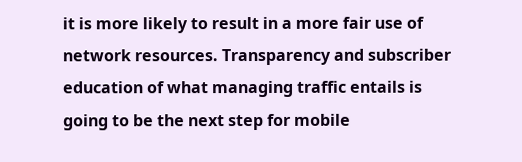it is more likely to result in a more fair use of network resources. Transparency and subscriber education of what managing traffic entails is going to be the next step for mobile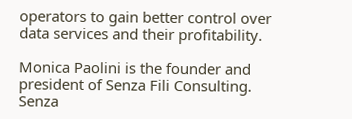operators to gain better control over data services and their profitability.

Monica Paolini is the founder and president of Senza Fili Consulting. Senza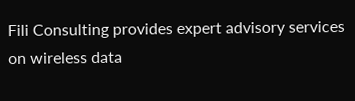Fili Consulting provides expert advisory services on wireless data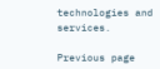technologies and services.

Previous page